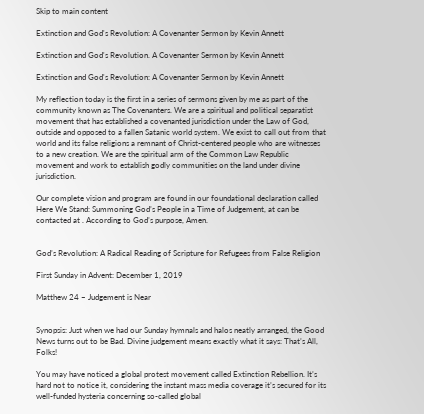Skip to main content

Extinction and God's Revolution: A Covenanter Sermon by Kevin Annett

Extinction and God's Revolution. A Covenanter Sermon by Kevin Annett

Extinction and God's Revolution: A Covenanter Sermon by Kevin Annett

My reflection today is the first in a series of sermons given by me as part of the community known as The Covenanters. We are a spiritual and political separatist movement that has established a covenanted jurisdiction under the Law of God, outside and opposed to a fallen Satanic world system. We exist to call out from that world and its false religions a remnant of Christ-centered people who are witnesses to a new creation. We are the spiritual arm of the Common Law Republic movement and work to establish godly communities on the land under divine jurisdiction.

Our complete vision and program are found in our foundational declaration called Here We Stand: Summoning God’s People in a Time of Judgement, at can be contacted at . According to God’s purpose, Amen.


God’s Revolution: A Radical Reading of Scripture for Refugees from False Religion

First Sunday in Advent: December 1, 2019

Matthew 24 – Judgement is Near


Synopsis: Just when we had our Sunday hymnals and halos neatly arranged, the Good News turns out to be Bad. Divine judgement means exactly what it says: That’s All, Folks!

You may have noticed a global protest movement called Extinction Rebellion. It’s hard not to notice it, considering the instant mass media coverage it’s secured for its well-funded hysteria concerning so-called global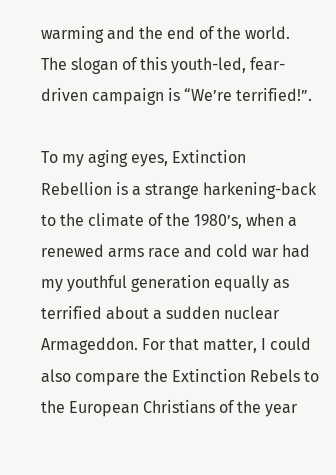warming and the end of the world. The slogan of this youth-led, fear-driven campaign is “We’re terrified!”.

To my aging eyes, Extinction Rebellion is a strange harkening-back to the climate of the 1980’s, when a renewed arms race and cold war had my youthful generation equally as terrified about a sudden nuclear Armageddon. For that matter, I could also compare the Extinction Rebels to the European Christians of the year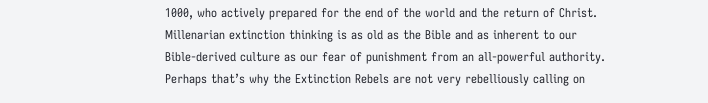1000, who actively prepared for the end of the world and the return of Christ. Millenarian extinction thinking is as old as the Bible and as inherent to our Bible-derived culture as our fear of punishment from an all-powerful authority. Perhaps that’s why the Extinction Rebels are not very rebelliously calling on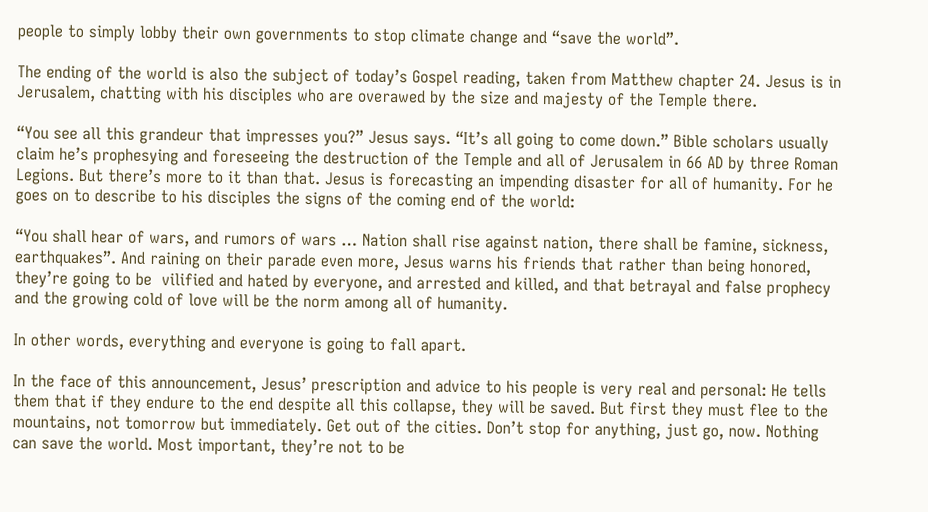people to simply lobby their own governments to stop climate change and “save the world”.

The ending of the world is also the subject of today’s Gospel reading, taken from Matthew chapter 24. Jesus is in Jerusalem, chatting with his disciples who are overawed by the size and majesty of the Temple there.

“You see all this grandeur that impresses you?” Jesus says. “It’s all going to come down.” Bible scholars usually claim he’s prophesying and foreseeing the destruction of the Temple and all of Jerusalem in 66 AD by three Roman Legions. But there’s more to it than that. Jesus is forecasting an impending disaster for all of humanity. For he goes on to describe to his disciples the signs of the coming end of the world:

“You shall hear of wars, and rumors of wars … Nation shall rise against nation, there shall be famine, sickness, earthquakes”. And raining on their parade even more, Jesus warns his friends that rather than being honored, they’re going to be  vilified and hated by everyone, and arrested and killed, and that betrayal and false prophecy and the growing cold of love will be the norm among all of humanity.

In other words, everything and everyone is going to fall apart.

In the face of this announcement, Jesus’ prescription and advice to his people is very real and personal: He tells them that if they endure to the end despite all this collapse, they will be saved. But first they must flee to the mountains, not tomorrow but immediately. Get out of the cities. Don’t stop for anything, just go, now. Nothing can save the world. Most important, they’re not to be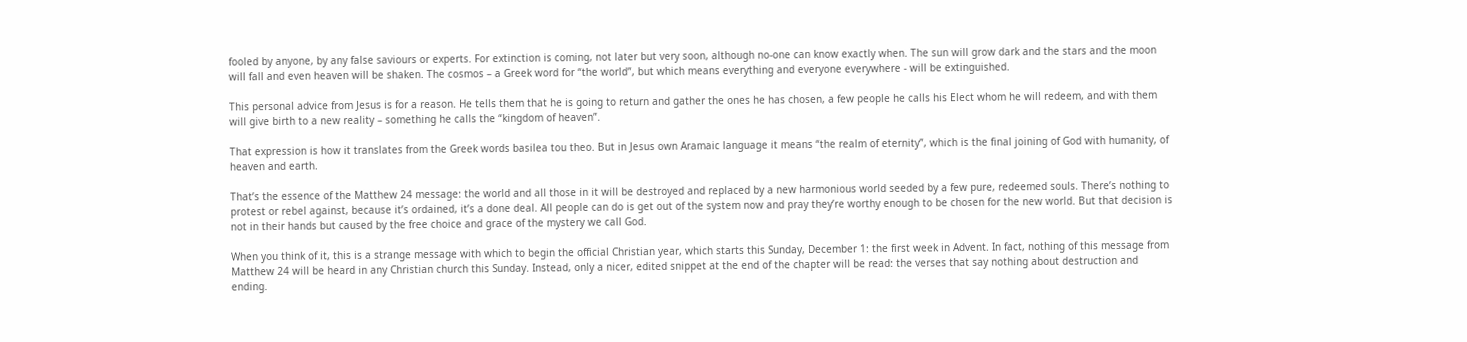fooled by anyone, by any false saviours or experts. For extinction is coming, not later but very soon, although no-one can know exactly when. The sun will grow dark and the stars and the moon will fall and even heaven will be shaken. The cosmos – a Greek word for “the world”, but which means everything and everyone everywhere - will be extinguished.

This personal advice from Jesus is for a reason. He tells them that he is going to return and gather the ones he has chosen, a few people he calls his Elect whom he will redeem, and with them will give birth to a new reality – something he calls the “kingdom of heaven”.

That expression is how it translates from the Greek words basilea tou theo. But in Jesus own Aramaic language it means “the realm of eternity”, which is the final joining of God with humanity, of heaven and earth.

That’s the essence of the Matthew 24 message: the world and all those in it will be destroyed and replaced by a new harmonious world seeded by a few pure, redeemed souls. There’s nothing to protest or rebel against, because it’s ordained, it’s a done deal. All people can do is get out of the system now and pray they’re worthy enough to be chosen for the new world. But that decision is not in their hands but caused by the free choice and grace of the mystery we call God.

When you think of it, this is a strange message with which to begin the official Christian year, which starts this Sunday, December 1: the first week in Advent. In fact, nothing of this message from Matthew 24 will be heard in any Christian church this Sunday. Instead, only a nicer, edited snippet at the end of the chapter will be read: the verses that say nothing about destruction and ending.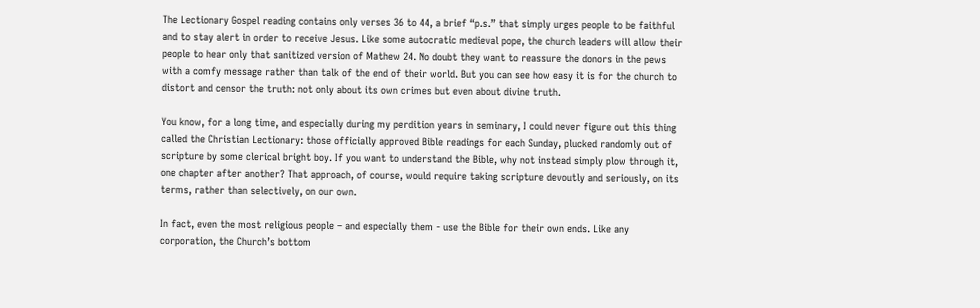The Lectionary Gospel reading contains only verses 36 to 44, a brief “p.s.” that simply urges people to be faithful and to stay alert in order to receive Jesus. Like some autocratic medieval pope, the church leaders will allow their people to hear only that sanitized version of Mathew 24. No doubt they want to reassure the donors in the pews with a comfy message rather than talk of the end of their world. But you can see how easy it is for the church to distort and censor the truth: not only about its own crimes but even about divine truth.

You know, for a long time, and especially during my perdition years in seminary, I could never figure out this thing called the Christian Lectionary: those officially approved Bible readings for each Sunday, plucked randomly out of scripture by some clerical bright boy. If you want to understand the Bible, why not instead simply plow through it, one chapter after another? That approach, of course, would require taking scripture devoutly and seriously, on its terms, rather than selectively, on our own.

In fact, even the most religious people – and especially them - use the Bible for their own ends. Like any corporation, the Church’s bottom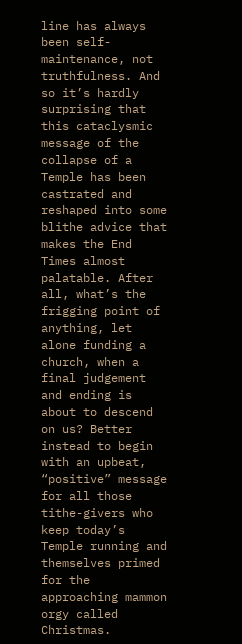line has always been self-maintenance, not truthfulness. And so it’s hardly surprising that this cataclysmic message of the collapse of a Temple has been castrated and reshaped into some blithe advice that makes the End Times almost palatable. After all, what’s the frigging point of anything, let alone funding a church, when a final judgement and ending is about to descend on us? Better instead to begin with an upbeat, “positive” message for all those tithe-givers who keep today’s Temple running and themselves primed for the approaching mammon orgy called Christmas.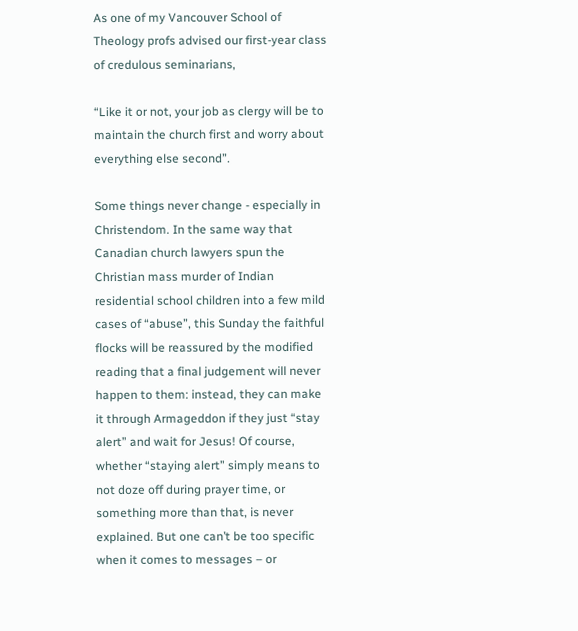As one of my Vancouver School of Theology profs advised our first-year class of credulous seminarians,

“Like it or not, your job as clergy will be to maintain the church first and worry about everything else second”.

Some things never change - especially in Christendom. In the same way that Canadian church lawyers spun the Christian mass murder of Indian residential school children into a few mild cases of “abuse”, this Sunday the faithful flocks will be reassured by the modified reading that a final judgement will never happen to them: instead, they can make it through Armageddon if they just “stay alert” and wait for Jesus! Of course, whether “staying alert” simply means to not doze off during prayer time, or something more than that, is never explained. But one can’t be too specific when it comes to messages – or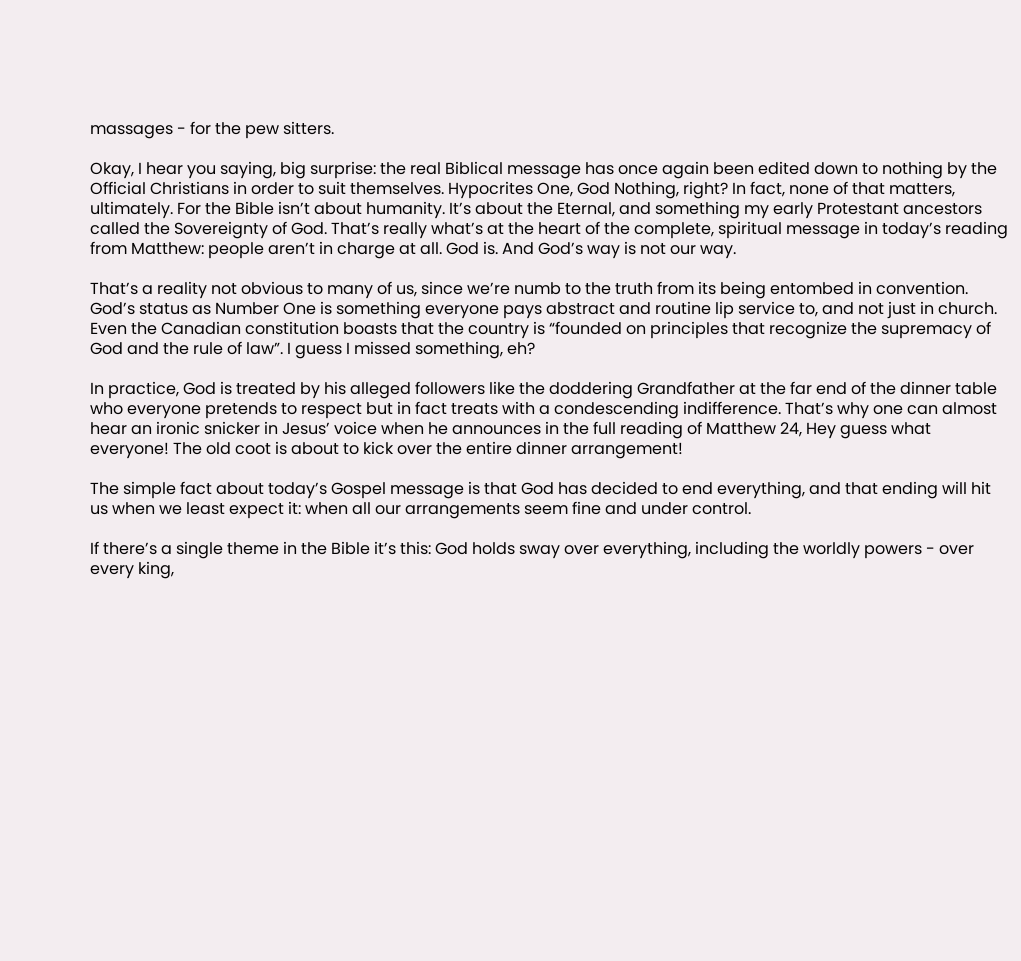massages - for the pew sitters.

Okay, I hear you saying, big surprise: the real Biblical message has once again been edited down to nothing by the Official Christians in order to suit themselves. Hypocrites One, God Nothing, right? In fact, none of that matters, ultimately. For the Bible isn’t about humanity. It’s about the Eternal, and something my early Protestant ancestors called the Sovereignty of God. That’s really what’s at the heart of the complete, spiritual message in today’s reading from Matthew: people aren’t in charge at all. God is. And God’s way is not our way.

That’s a reality not obvious to many of us, since we’re numb to the truth from its being entombed in convention. God’s status as Number One is something everyone pays abstract and routine lip service to, and not just in church. Even the Canadian constitution boasts that the country is “founded on principles that recognize the supremacy of God and the rule of law”. I guess I missed something, eh?

In practice, God is treated by his alleged followers like the doddering Grandfather at the far end of the dinner table who everyone pretends to respect but in fact treats with a condescending indifference. That’s why one can almost hear an ironic snicker in Jesus’ voice when he announces in the full reading of Matthew 24, Hey guess what everyone! The old coot is about to kick over the entire dinner arrangement!

The simple fact about today’s Gospel message is that God has decided to end everything, and that ending will hit us when we least expect it: when all our arrangements seem fine and under control.

If there’s a single theme in the Bible it’s this: God holds sway over everything, including the worldly powers - over every king,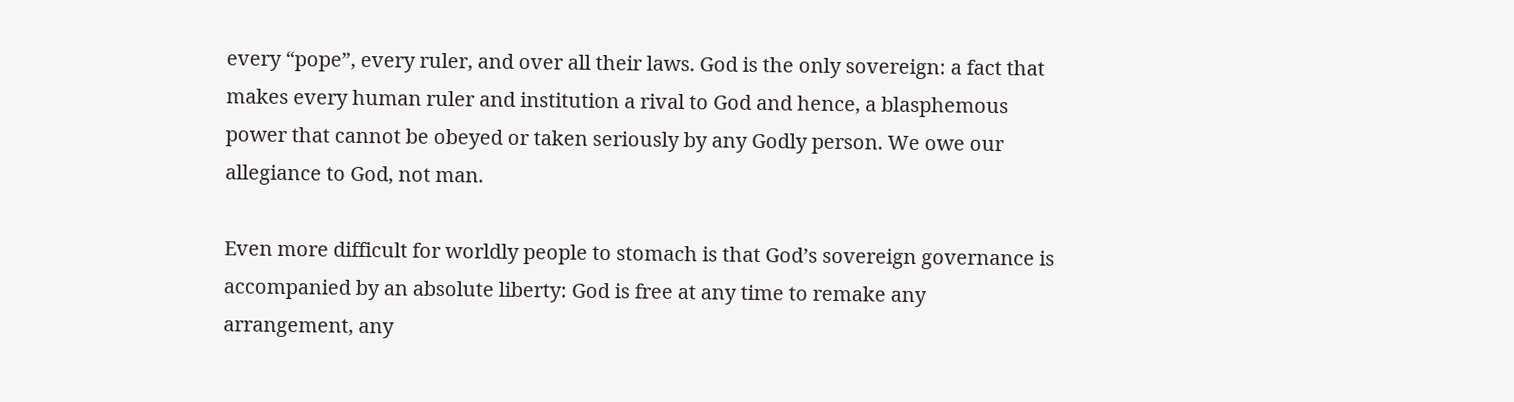every “pope”, every ruler, and over all their laws. God is the only sovereign: a fact that makes every human ruler and institution a rival to God and hence, a blasphemous power that cannot be obeyed or taken seriously by any Godly person. We owe our allegiance to God, not man.

Even more difficult for worldly people to stomach is that God’s sovereign governance is accompanied by an absolute liberty: God is free at any time to remake any arrangement, any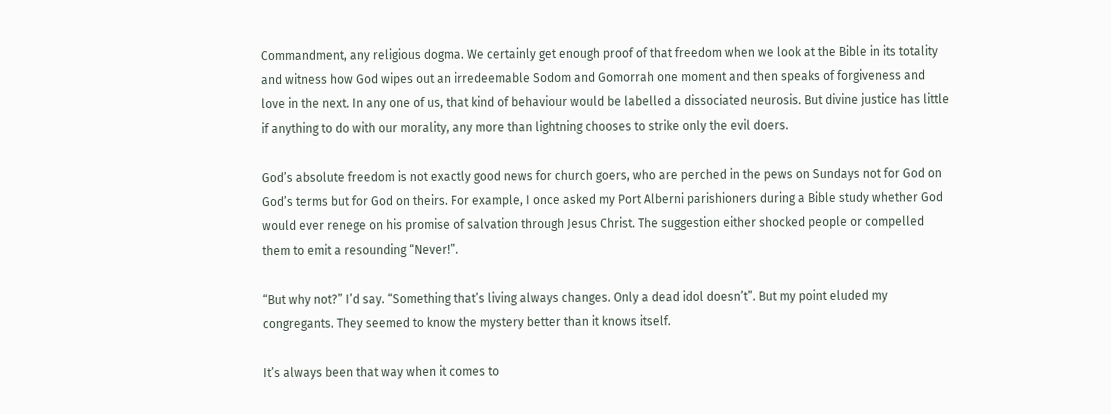Commandment, any religious dogma. We certainly get enough proof of that freedom when we look at the Bible in its totality and witness how God wipes out an irredeemable Sodom and Gomorrah one moment and then speaks of forgiveness and love in the next. In any one of us, that kind of behaviour would be labelled a dissociated neurosis. But divine justice has little if anything to do with our morality, any more than lightning chooses to strike only the evil doers.

God’s absolute freedom is not exactly good news for church goers, who are perched in the pews on Sundays not for God on God’s terms but for God on theirs. For example, I once asked my Port Alberni parishioners during a Bible study whether God would ever renege on his promise of salvation through Jesus Christ. The suggestion either shocked people or compelled them to emit a resounding “Never!”.

“But why not?” I’d say. “Something that’s living always changes. Only a dead idol doesn’t”. But my point eluded my congregants. They seemed to know the mystery better than it knows itself.

It’s always been that way when it comes to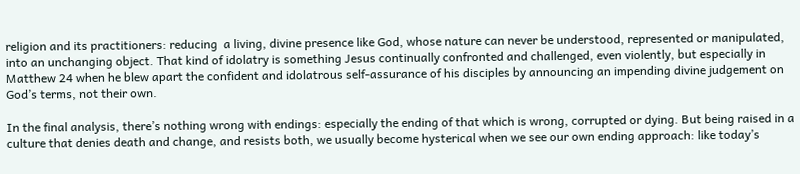religion and its practitioners: reducing  a living, divine presence like God, whose nature can never be understood, represented or manipulated, into an unchanging object. That kind of idolatry is something Jesus continually confronted and challenged, even violently, but especially in Matthew 24 when he blew apart the confident and idolatrous self-assurance of his disciples by announcing an impending divine judgement on God’s terms, not their own.

In the final analysis, there’s nothing wrong with endings: especially the ending of that which is wrong, corrupted or dying. But being raised in a culture that denies death and change, and resists both, we usually become hysterical when we see our own ending approach: like today’s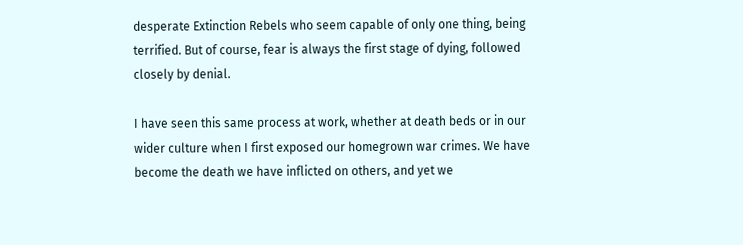desperate Extinction Rebels who seem capable of only one thing, being terrified. But of course, fear is always the first stage of dying, followed closely by denial.

I have seen this same process at work, whether at death beds or in our wider culture when I first exposed our homegrown war crimes. We have become the death we have inflicted on others, and yet we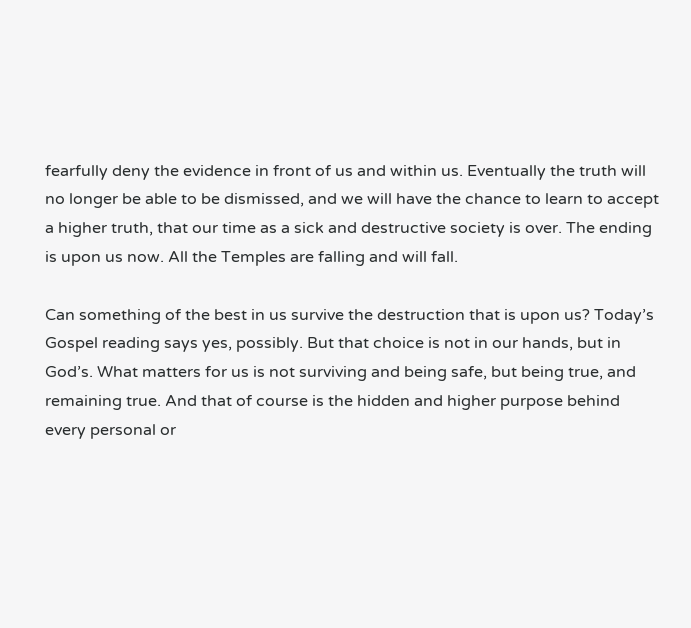fearfully deny the evidence in front of us and within us. Eventually the truth will no longer be able to be dismissed, and we will have the chance to learn to accept a higher truth, that our time as a sick and destructive society is over. The ending is upon us now. All the Temples are falling and will fall.

Can something of the best in us survive the destruction that is upon us? Today’s Gospel reading says yes, possibly. But that choice is not in our hands, but in God’s. What matters for us is not surviving and being safe, but being true, and remaining true. And that of course is the hidden and higher purpose behind every personal or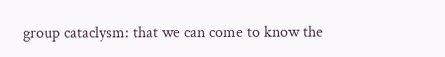group cataclysm: that we can come to know the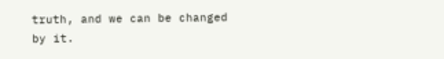truth, and we can be changed by it.